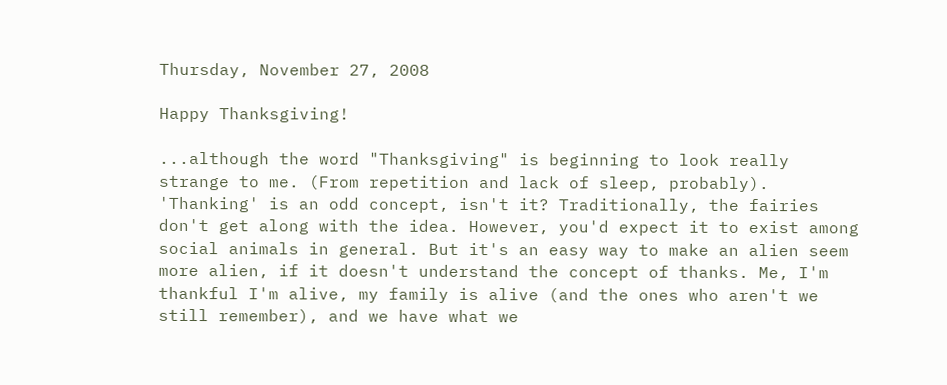Thursday, November 27, 2008

Happy Thanksgiving!

...although the word "Thanksgiving" is beginning to look really strange to me. (From repetition and lack of sleep, probably). 'Thanking' is an odd concept, isn't it? Traditionally, the fairies don't get along with the idea. However, you'd expect it to exist among social animals in general. But it's an easy way to make an alien seem more alien, if it doesn't understand the concept of thanks. Me, I'm thankful I'm alive, my family is alive (and the ones who aren't we still remember), and we have what we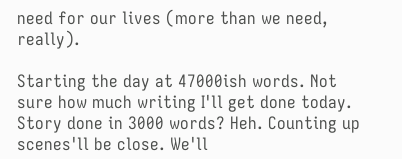need for our lives (more than we need, really).

Starting the day at 47000ish words. Not sure how much writing I'll get done today. Story done in 3000 words? Heh. Counting up scenes'll be close. We'll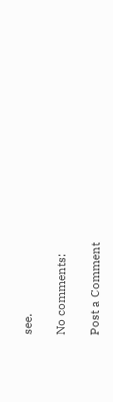see.

No comments:

Post a Comment